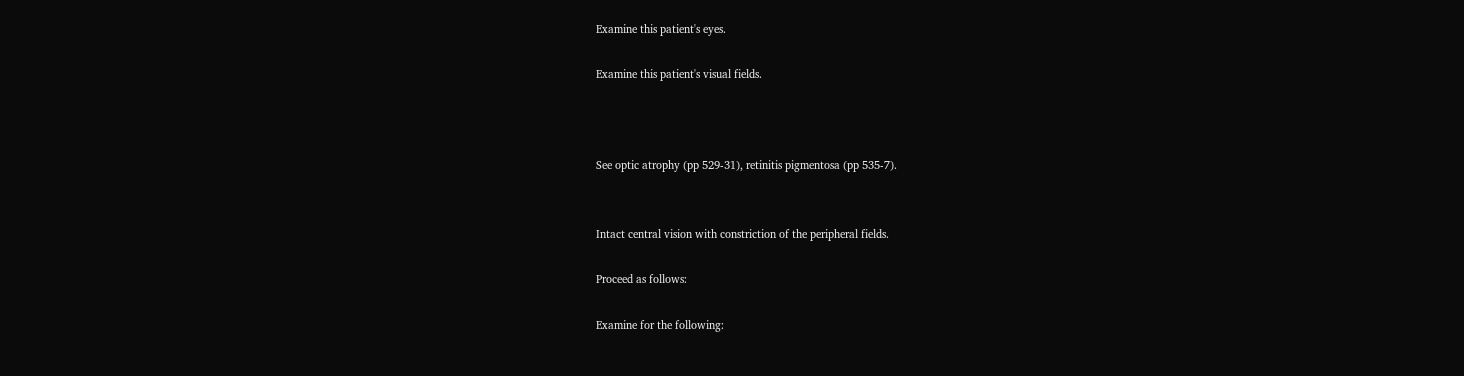Examine this patient's eyes.

Examine this patient's visual fields.



See optic atrophy (pp 529-31), retinitis pigmentosa (pp 535-7).


Intact central vision with constriction of the peripheral fields.

Proceed as follows:

Examine for the following: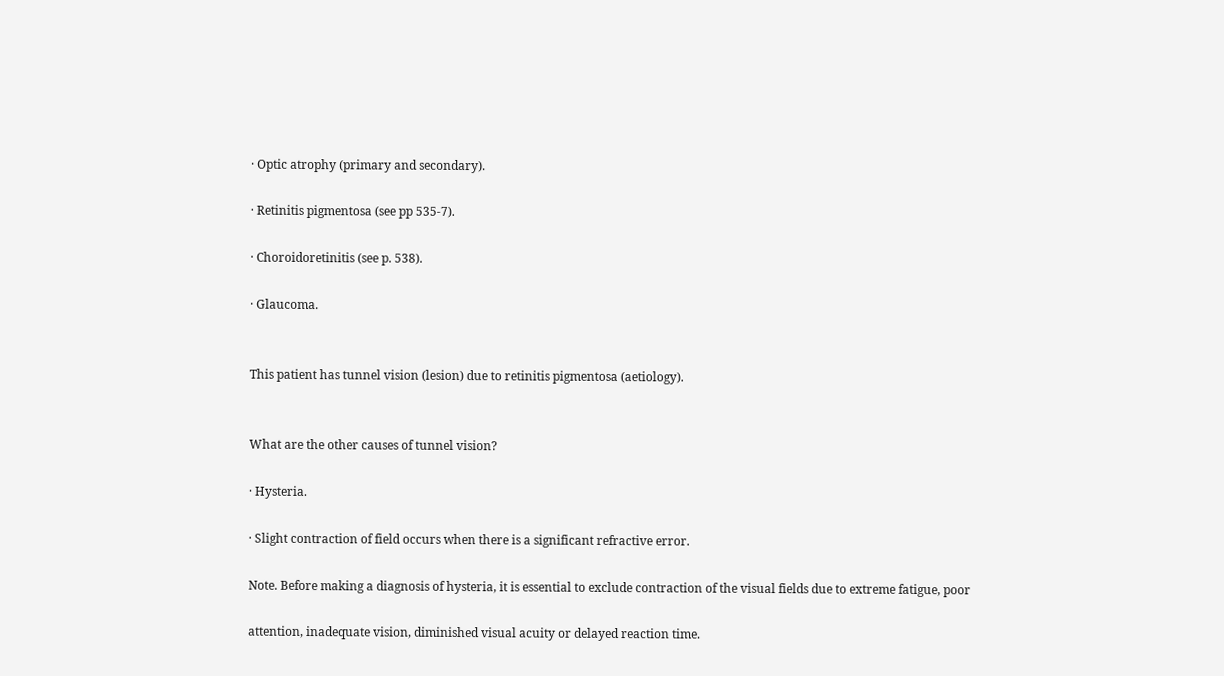· Optic atrophy (primary and secondary).

· Retinitis pigmentosa (see pp 535-7).

· Choroidoretinitis (see p. 538).

· Glaucoma.


This patient has tunnel vision (lesion) due to retinitis pigmentosa (aetiology).


What are the other causes of tunnel vision?

· Hysteria.

· Slight contraction of field occurs when there is a significant refractive error.

Note. Before making a diagnosis of hysteria, it is essential to exclude contraction of the visual fields due to extreme fatigue, poor

attention, inadequate vision, diminished visual acuity or delayed reaction time.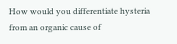How would you differentiate hysteria from an organic cause of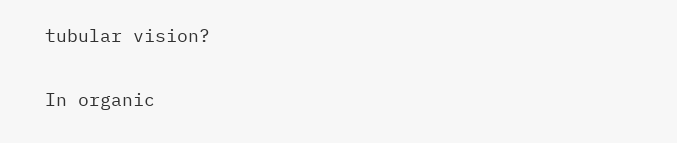tubular vision?

In organic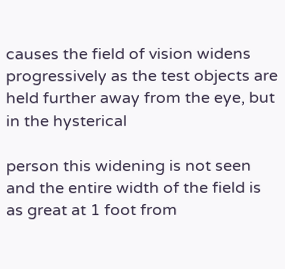causes the field of vision widens progressively as the test objects are held further away from the eye, but in the hysterical

person this widening is not seen and the entire width of the field is as great at 1 foot from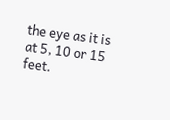the eye as it is at 5, 10 or 15 feet.